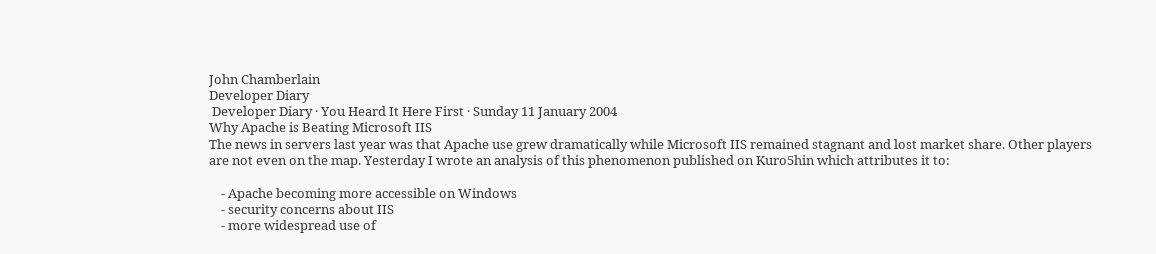John Chamberlain
Developer Diary
 Developer Diary · You Heard It Here First · Sunday 11 January 2004
Why Apache is Beating Microsoft IIS
The news in servers last year was that Apache use grew dramatically while Microsoft IIS remained stagnant and lost market share. Other players are not even on the map. Yesterday I wrote an analysis of this phenomenon published on Kuro5hin which attributes it to:

    - Apache becoming more accessible on Windows
    - security concerns about IIS
    - more widespread use of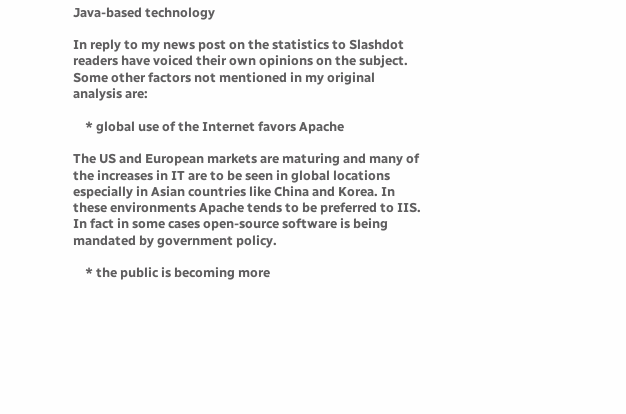Java-based technology

In reply to my news post on the statistics to Slashdot readers have voiced their own opinions on the subject. Some other factors not mentioned in my original analysis are:

    * global use of the Internet favors Apache

The US and European markets are maturing and many of the increases in IT are to be seen in global locations especially in Asian countries like China and Korea. In these environments Apache tends to be preferred to IIS. In fact in some cases open-source software is being mandated by government policy.

    * the public is becoming more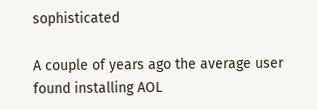sophisticated

A couple of years ago the average user found installing AOL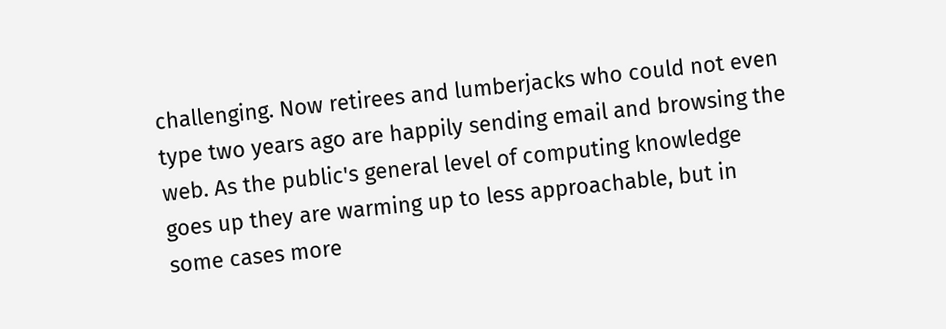challenging. Now retirees and lumberjacks who could not even type two years ago are happily sending email and browsing the web. As the public's general level of computing knowledge goes up they are warming up to less approachable, but in some cases more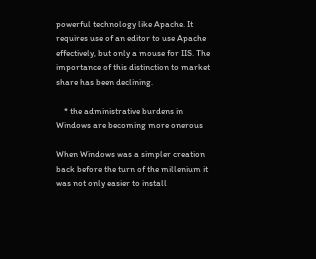powerful technology like Apache. It requires use of an editor to use Apache effectively, but only a mouse for IIS. The importance of this distinction to market share has been declining.

    * the administrative burdens in Windows are becoming more onerous

When Windows was a simpler creation back before the turn of the millenium it was not only easier to install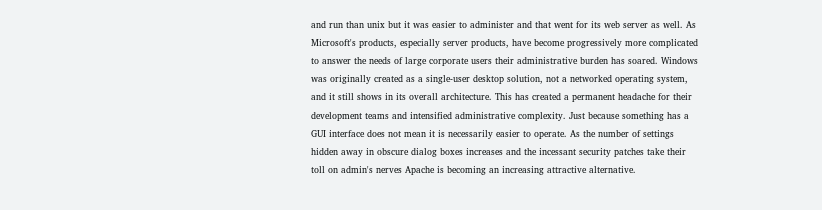and run than unix but it was easier to administer and that went for its web server as well. As Microsoft's products, especially server products, have become progressively more complicated to answer the needs of large corporate users their administrative burden has soared. Windows was originally created as a single-user desktop solution, not a networked operating system, and it still shows in its overall architecture. This has created a permanent headache for their development teams and intensified administrative complexity. Just because something has a GUI interface does not mean it is necessarily easier to operate. As the number of settings hidden away in obscure dialog boxes increases and the incessant security patches take their toll on admin's nerves Apache is becoming an increasing attractive alternative.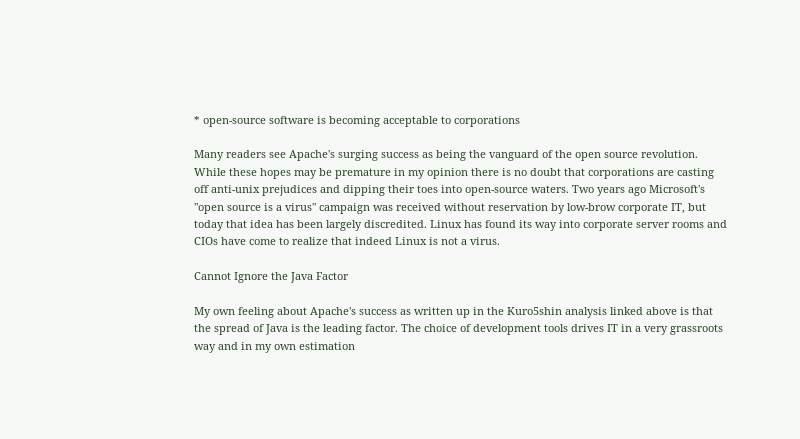* open-source software is becoming acceptable to corporations

Many readers see Apache's surging success as being the vanguard of the open source revolution. While these hopes may be premature in my opinion there is no doubt that corporations are casting off anti-unix prejudices and dipping their toes into open-source waters. Two years ago Microsoft's "open source is a virus" campaign was received without reservation by low-brow corporate IT, but today that idea has been largely discredited. Linux has found its way into corporate server rooms and CIOs have come to realize that indeed Linux is not a virus.

Cannot Ignore the Java Factor

My own feeling about Apache's success as written up in the Kuro5shin analysis linked above is that the spread of Java is the leading factor. The choice of development tools drives IT in a very grassroots way and in my own estimation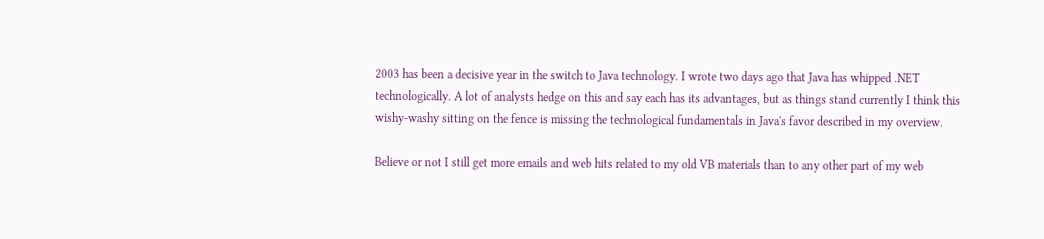2003 has been a decisive year in the switch to Java technology. I wrote two days ago that Java has whipped .NET technologically. A lot of analysts hedge on this and say each has its advantages, but as things stand currently I think this wishy-washy sitting on the fence is missing the technological fundamentals in Java's favor described in my overview.

Believe or not I still get more emails and web hits related to my old VB materials than to any other part of my web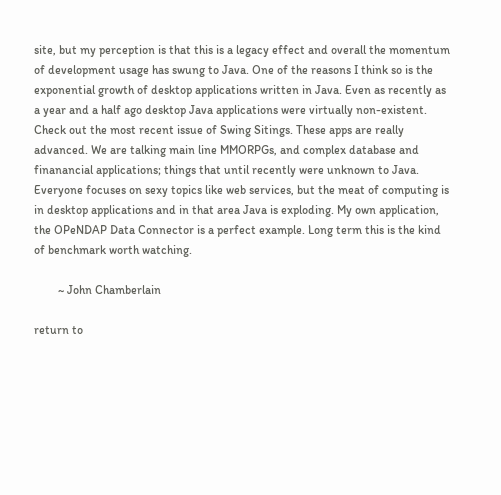site, but my perception is that this is a legacy effect and overall the momentum of development usage has swung to Java. One of the reasons I think so is the exponential growth of desktop applications written in Java. Even as recently as a year and a half ago desktop Java applications were virtually non-existent. Check out the most recent issue of Swing Sitings. These apps are really advanced. We are talking main line MMORPGs, and complex database and finanancial applications; things that until recently were unknown to Java. Everyone focuses on sexy topics like web services, but the meat of computing is in desktop applications and in that area Java is exploding. My own application, the OPeNDAP Data Connector is a perfect example. Long term this is the kind of benchmark worth watching.

        ~ John Chamberlain

return to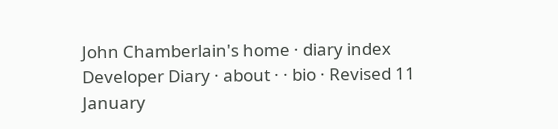John Chamberlain's home · diary index
Developer Diary · about · · bio · Revised 11 January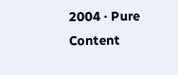2004 · Pure Content